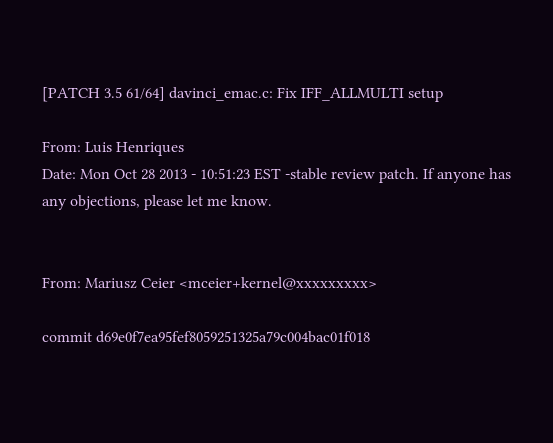[PATCH 3.5 61/64] davinci_emac.c: Fix IFF_ALLMULTI setup

From: Luis Henriques
Date: Mon Oct 28 2013 - 10:51:23 EST -stable review patch. If anyone has any objections, please let me know.


From: Mariusz Ceier <mceier+kernel@xxxxxxxxx>

commit d69e0f7ea95fef8059251325a79c004bac01f018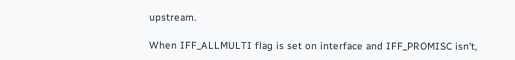upstream.

When IFF_ALLMULTI flag is set on interface and IFF_PROMISC isn't,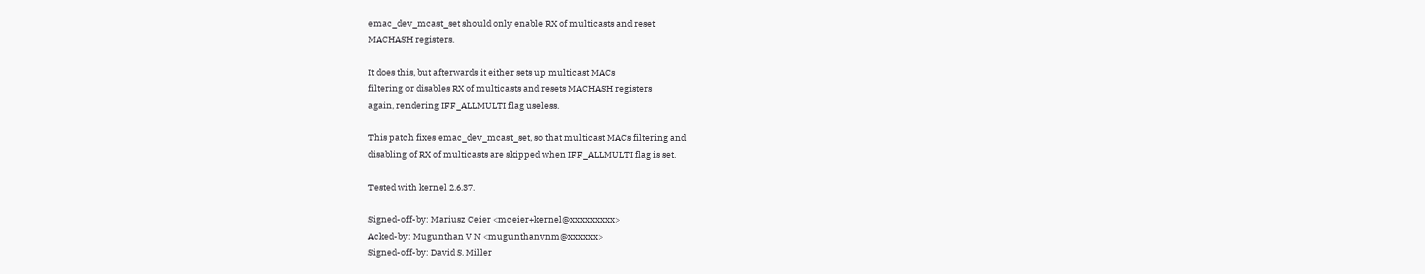emac_dev_mcast_set should only enable RX of multicasts and reset
MACHASH registers.

It does this, but afterwards it either sets up multicast MACs
filtering or disables RX of multicasts and resets MACHASH registers
again, rendering IFF_ALLMULTI flag useless.

This patch fixes emac_dev_mcast_set, so that multicast MACs filtering and
disabling of RX of multicasts are skipped when IFF_ALLMULTI flag is set.

Tested with kernel 2.6.37.

Signed-off-by: Mariusz Ceier <mceier+kernel@xxxxxxxxx>
Acked-by: Mugunthan V N <mugunthanvnm@xxxxxx>
Signed-off-by: David S. Miller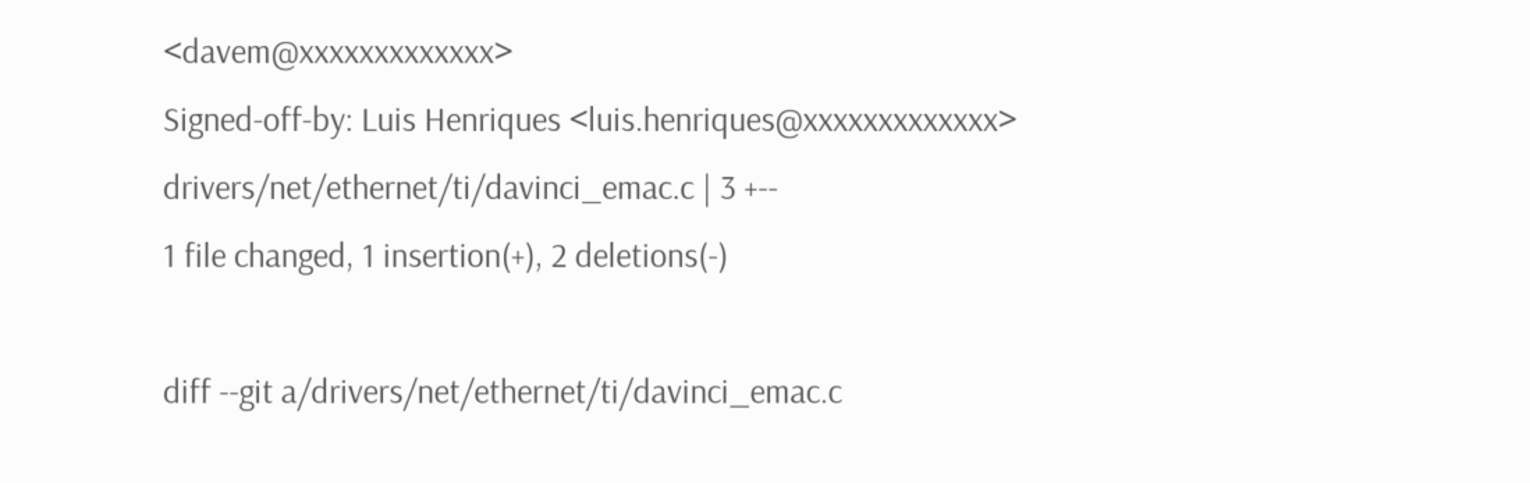<davem@xxxxxxxxxxxxx>
Signed-off-by: Luis Henriques <luis.henriques@xxxxxxxxxxxxx>
drivers/net/ethernet/ti/davinci_emac.c | 3 +--
1 file changed, 1 insertion(+), 2 deletions(-)

diff --git a/drivers/net/ethernet/ti/davinci_emac.c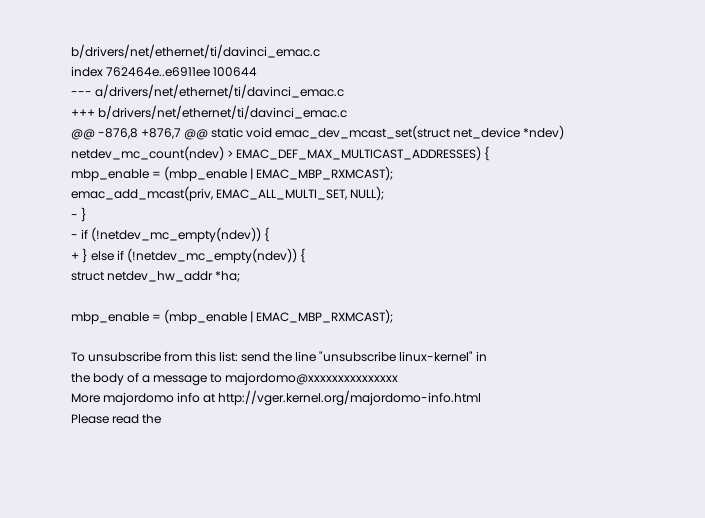b/drivers/net/ethernet/ti/davinci_emac.c
index 762464e..e6911ee 100644
--- a/drivers/net/ethernet/ti/davinci_emac.c
+++ b/drivers/net/ethernet/ti/davinci_emac.c
@@ -876,8 +876,7 @@ static void emac_dev_mcast_set(struct net_device *ndev)
netdev_mc_count(ndev) > EMAC_DEF_MAX_MULTICAST_ADDRESSES) {
mbp_enable = (mbp_enable | EMAC_MBP_RXMCAST);
emac_add_mcast(priv, EMAC_ALL_MULTI_SET, NULL);
- }
- if (!netdev_mc_empty(ndev)) {
+ } else if (!netdev_mc_empty(ndev)) {
struct netdev_hw_addr *ha;

mbp_enable = (mbp_enable | EMAC_MBP_RXMCAST);

To unsubscribe from this list: send the line "unsubscribe linux-kernel" in
the body of a message to majordomo@xxxxxxxxxxxxxxx
More majordomo info at http://vger.kernel.org/majordomo-info.html
Please read the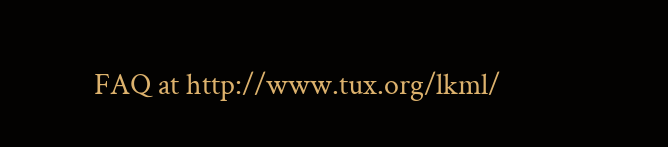FAQ at http://www.tux.org/lkml/